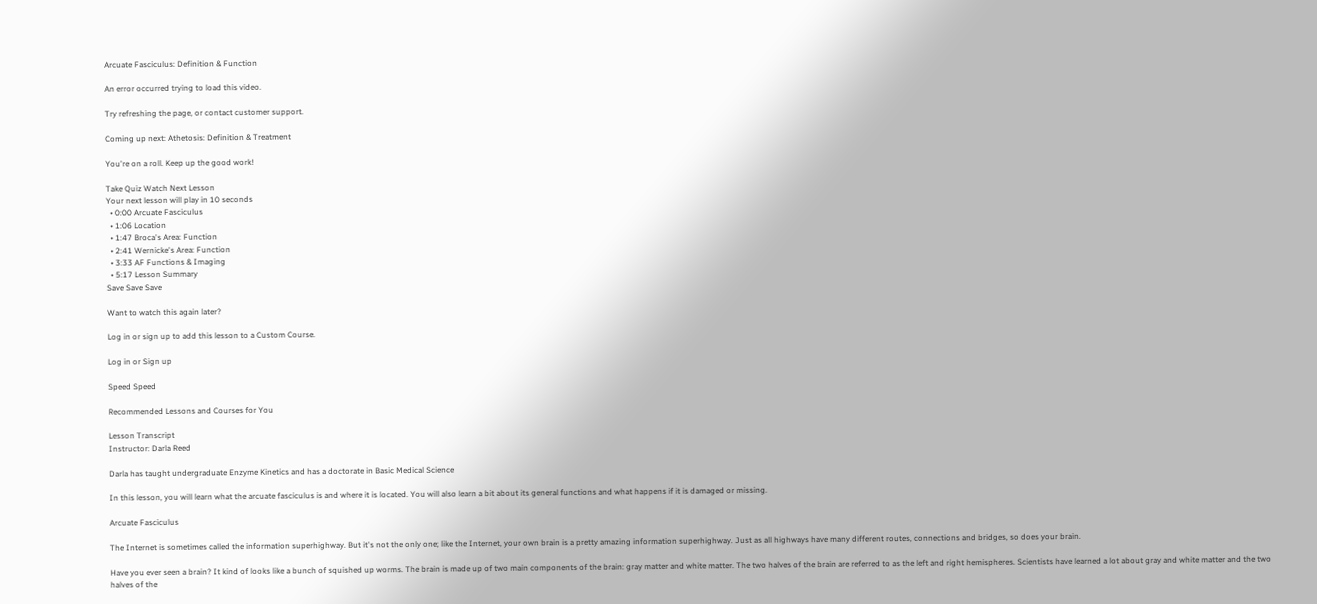Arcuate Fasciculus: Definition & Function

An error occurred trying to load this video.

Try refreshing the page, or contact customer support.

Coming up next: Athetosis: Definition & Treatment

You're on a roll. Keep up the good work!

Take Quiz Watch Next Lesson
Your next lesson will play in 10 seconds
  • 0:00 Arcuate Fasciculus
  • 1:06 Location
  • 1:47 Broca's Area: Function
  • 2:41 Wernicke's Area: Function
  • 3:33 AF Functions & Imaging
  • 5:17 Lesson Summary
Save Save Save

Want to watch this again later?

Log in or sign up to add this lesson to a Custom Course.

Log in or Sign up

Speed Speed

Recommended Lessons and Courses for You

Lesson Transcript
Instructor: Darla Reed

Darla has taught undergraduate Enzyme Kinetics and has a doctorate in Basic Medical Science

In this lesson, you will learn what the arcuate fasciculus is and where it is located. You will also learn a bit about its general functions and what happens if it is damaged or missing.

Arcuate Fasciculus

The Internet is sometimes called the information superhighway. But it's not the only one; like the Internet, your own brain is a pretty amazing information superhighway. Just as all highways have many different routes, connections and bridges, so does your brain.

Have you ever seen a brain? It kind of looks like a bunch of squished up worms. The brain is made up of two main components of the brain: gray matter and white matter. The two halves of the brain are referred to as the left and right hemispheres. Scientists have learned a lot about gray and white matter and the two halves of the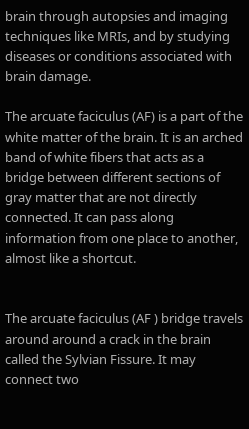brain through autopsies and imaging techniques like MRIs, and by studying diseases or conditions associated with brain damage.

The arcuate faciculus (AF) is a part of the white matter of the brain. It is an arched band of white fibers that acts as a bridge between different sections of gray matter that are not directly connected. It can pass along information from one place to another, almost like a shortcut.


The arcuate faciculus (AF ) bridge travels around around a crack in the brain called the Sylvian Fissure. It may connect two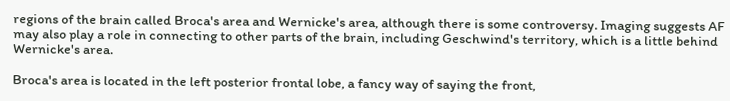regions of the brain called Broca's area and Wernicke's area, although there is some controversy. Imaging suggests AF may also play a role in connecting to other parts of the brain, including Geschwind's territory, which is a little behind Wernicke's area.

Broca's area is located in the left posterior frontal lobe, a fancy way of saying the front,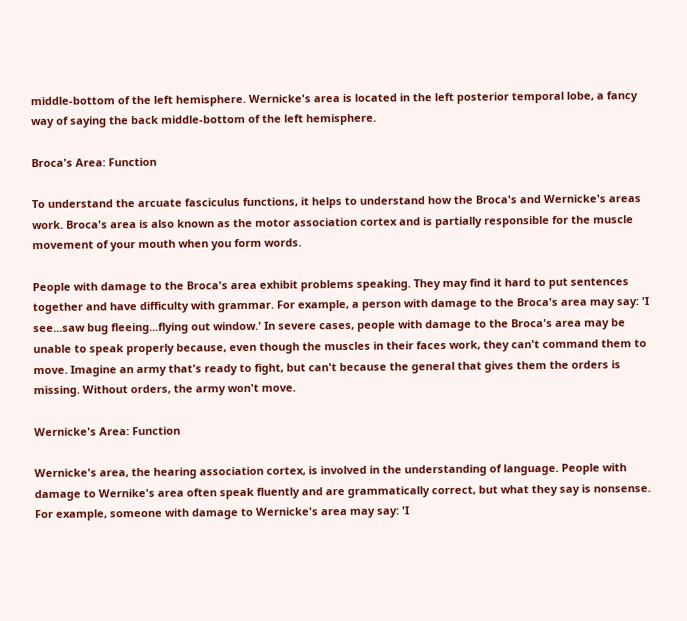middle-bottom of the left hemisphere. Wernicke's area is located in the left posterior temporal lobe, a fancy way of saying the back middle-bottom of the left hemisphere.

Broca's Area: Function

To understand the arcuate fasciculus functions, it helps to understand how the Broca's and Wernicke's areas work. Broca's area is also known as the motor association cortex and is partially responsible for the muscle movement of your mouth when you form words.

People with damage to the Broca's area exhibit problems speaking. They may find it hard to put sentences together and have difficulty with grammar. For example, a person with damage to the Broca's area may say: 'I see...saw bug fleeing...flying out window.' In severe cases, people with damage to the Broca's area may be unable to speak properly because, even though the muscles in their faces work, they can't command them to move. Imagine an army that's ready to fight, but can't because the general that gives them the orders is missing. Without orders, the army won't move.

Wernicke's Area: Function

Wernicke's area, the hearing association cortex, is involved in the understanding of language. People with damage to Wernike's area often speak fluently and are grammatically correct, but what they say is nonsense. For example, someone with damage to Wernicke's area may say: 'I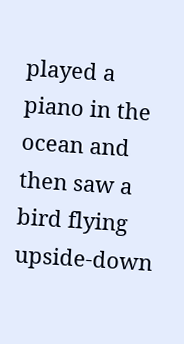played a piano in the ocean and then saw a bird flying upside-down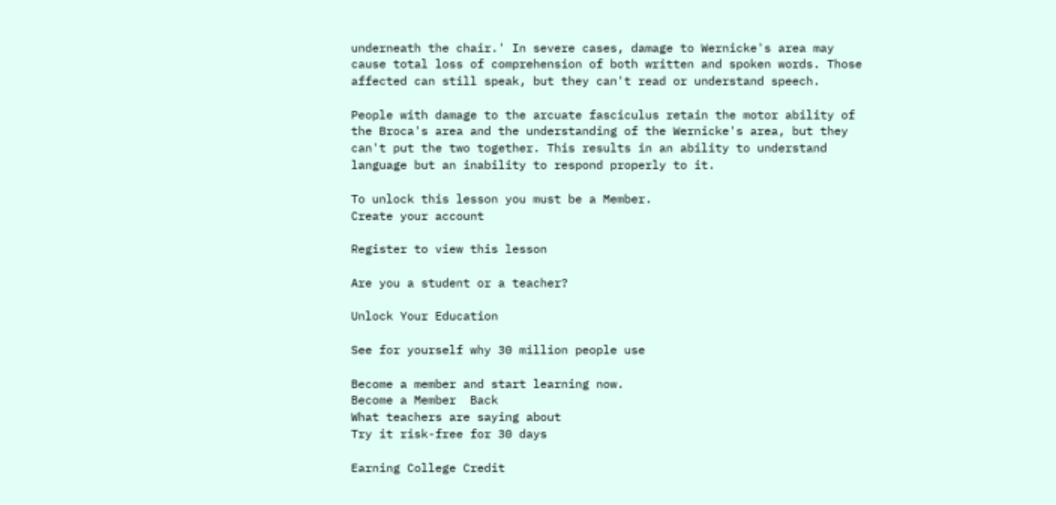underneath the chair.' In severe cases, damage to Wernicke's area may cause total loss of comprehension of both written and spoken words. Those affected can still speak, but they can't read or understand speech.

People with damage to the arcuate fasciculus retain the motor ability of the Broca's area and the understanding of the Wernicke's area, but they can't put the two together. This results in an ability to understand language but an inability to respond properly to it.

To unlock this lesson you must be a Member.
Create your account

Register to view this lesson

Are you a student or a teacher?

Unlock Your Education

See for yourself why 30 million people use

Become a member and start learning now.
Become a Member  Back
What teachers are saying about
Try it risk-free for 30 days

Earning College Credit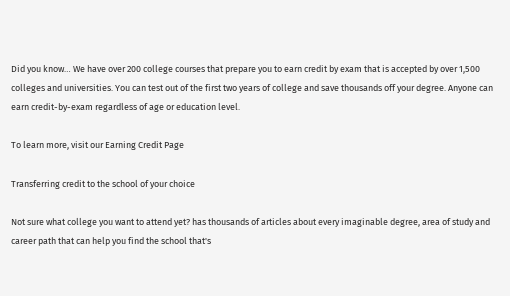Did you know… We have over 200 college courses that prepare you to earn credit by exam that is accepted by over 1,500 colleges and universities. You can test out of the first two years of college and save thousands off your degree. Anyone can earn credit-by-exam regardless of age or education level.

To learn more, visit our Earning Credit Page

Transferring credit to the school of your choice

Not sure what college you want to attend yet? has thousands of articles about every imaginable degree, area of study and career path that can help you find the school that's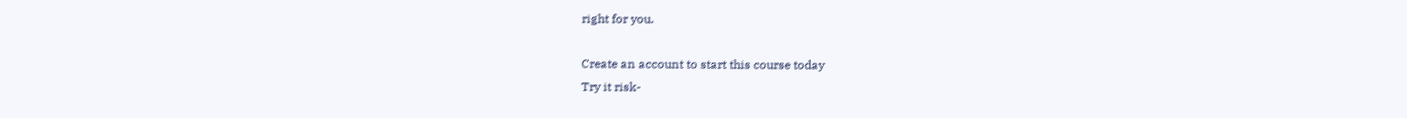right for you.

Create an account to start this course today
Try it risk-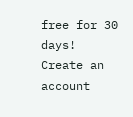free for 30 days!
Create an account